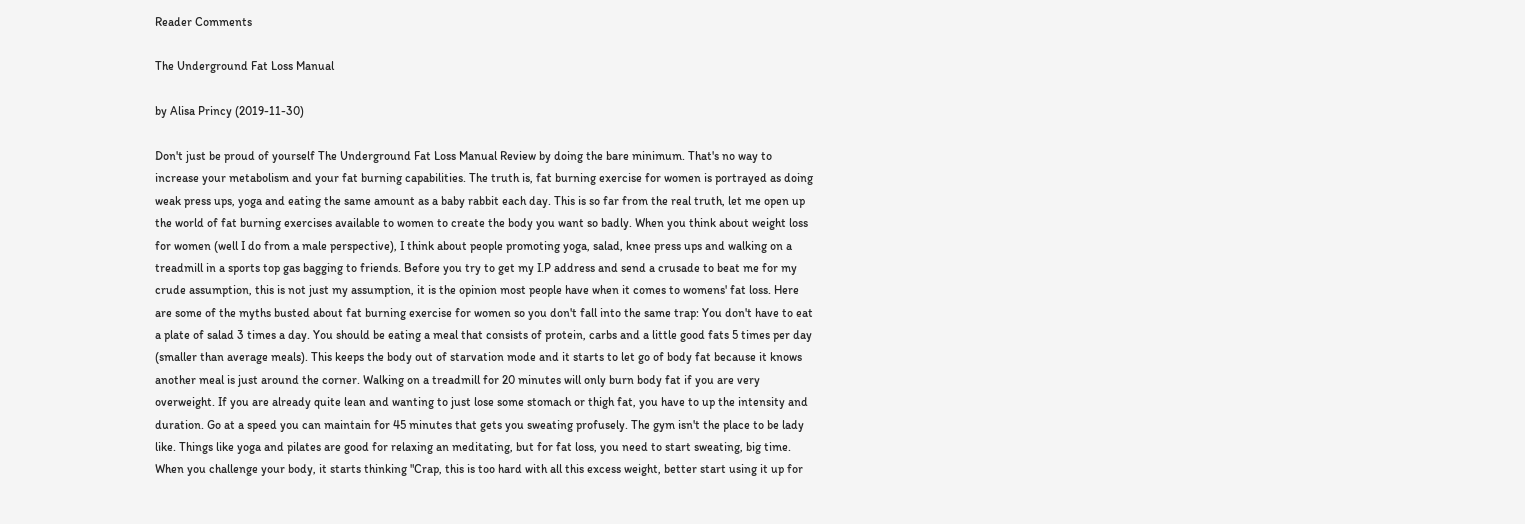Reader Comments

The Underground Fat Loss Manual

by Alisa Princy (2019-11-30)

Don't just be proud of yourself The Underground Fat Loss Manual Review by doing the bare minimum. That's no way to increase your metabolism and your fat burning capabilities. The truth is, fat burning exercise for women is portrayed as doing weak press ups, yoga and eating the same amount as a baby rabbit each day. This is so far from the real truth, let me open up the world of fat burning exercises available to women to create the body you want so badly. When you think about weight loss for women (well I do from a male perspective), I think about people promoting yoga, salad, knee press ups and walking on a treadmill in a sports top gas bagging to friends. Before you try to get my I.P address and send a crusade to beat me for my crude assumption, this is not just my assumption, it is the opinion most people have when it comes to womens' fat loss. Here are some of the myths busted about fat burning exercise for women so you don't fall into the same trap: You don't have to eat a plate of salad 3 times a day. You should be eating a meal that consists of protein, carbs and a little good fats 5 times per day (smaller than average meals). This keeps the body out of starvation mode and it starts to let go of body fat because it knows another meal is just around the corner. Walking on a treadmill for 20 minutes will only burn body fat if you are very overweight. If you are already quite lean and wanting to just lose some stomach or thigh fat, you have to up the intensity and duration. Go at a speed you can maintain for 45 minutes that gets you sweating profusely. The gym isn't the place to be lady like. Things like yoga and pilates are good for relaxing an meditating, but for fat loss, you need to start sweating, big time. When you challenge your body, it starts thinking "Crap, this is too hard with all this excess weight, better start using it up for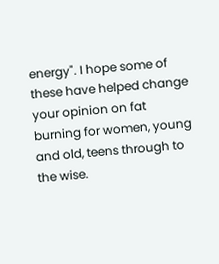energy". I hope some of these have helped change your opinion on fat burning for women, young and old, teens through to the wise.